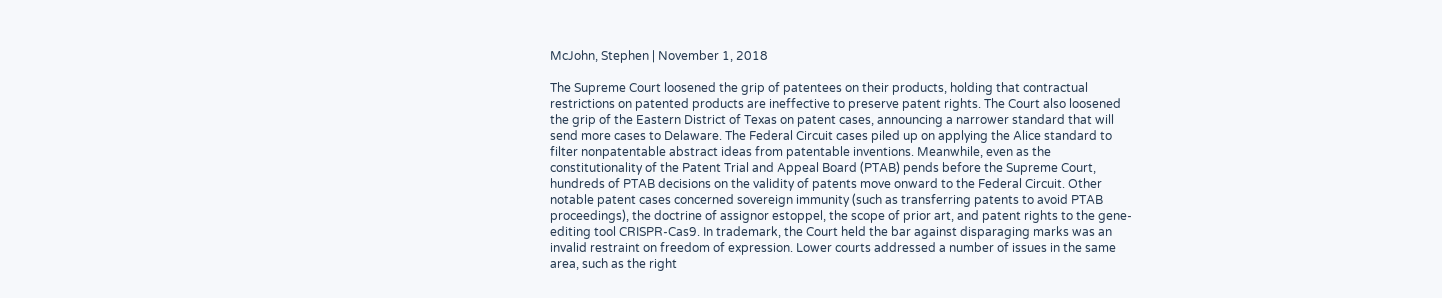McJohn, Stephen | November 1, 2018

The Supreme Court loosened the grip of patentees on their products, holding that contractual restrictions on patented products are ineffective to preserve patent rights. The Court also loosened the grip of the Eastern District of Texas on patent cases, announcing a narrower standard that will send more cases to Delaware. The Federal Circuit cases piled up on applying the Alice standard to filter nonpatentable abstract ideas from patentable inventions. Meanwhile, even as the constitutionality of the Patent Trial and Appeal Board (PTAB) pends before the Supreme Court, hundreds of PTAB decisions on the validity of patents move onward to the Federal Circuit. Other notable patent cases concerned sovereign immunity (such as transferring patents to avoid PTAB proceedings), the doctrine of assignor estoppel, the scope of prior art, and patent rights to the gene-editing tool CRISPR-Cas9. In trademark, the Court held the bar against disparaging marks was an invalid restraint on freedom of expression. Lower courts addressed a number of issues in the same area, such as the right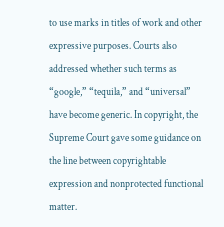to use marks in titles of work and other expressive purposes. Courts also addressed whether such terms as “google,” “tequila,” and “universal” have become generic. In copyright, the Supreme Court gave some guidance on the line between copyrightable expression and nonprotected functional matter.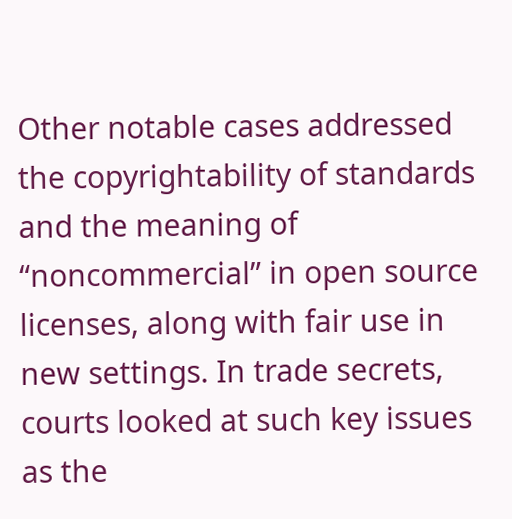Other notable cases addressed the copyrightability of standards and the meaning of “noncommercial” in open source licenses, along with fair use in new settings. In trade secrets, courts looked at such key issues as the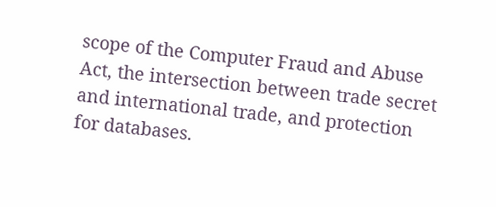scope of the Computer Fraud and Abuse Act, the intersection between trade secret and international trade, and protection for databases.